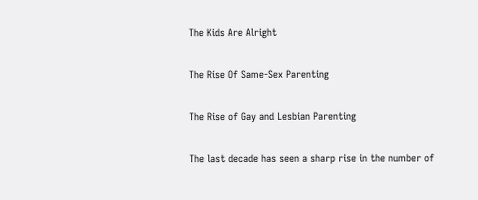The Kids Are Alright

The Rise Of Same-Sex Parenting

The Rise of Gay and Lesbian Parenting

The last decade has seen a sharp rise in the number of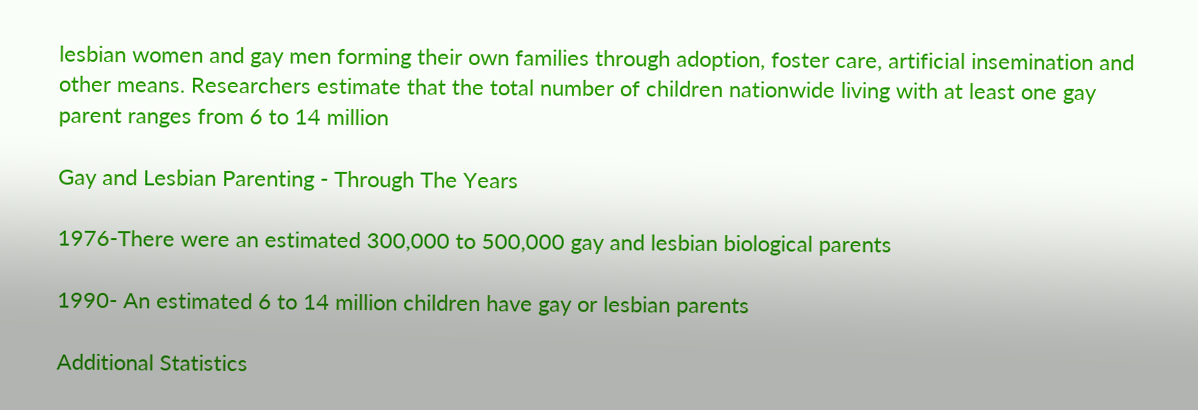lesbian women and gay men forming their own families through adoption, foster care, artificial insemination and other means. Researchers estimate that the total number of children nationwide living with at least one gay parent ranges from 6 to 14 million

Gay and Lesbian Parenting - Through The Years

1976-There were an estimated 300,000 to 500,000 gay and lesbian biological parents

1990- An estimated 6 to 14 million children have gay or lesbian parents

Additional Statistics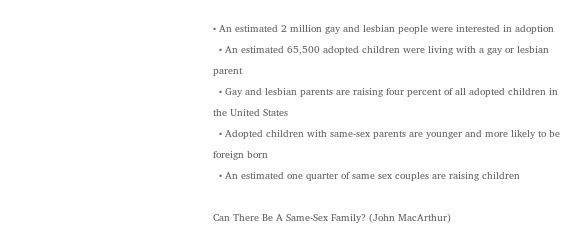• An estimated 2 million gay and lesbian people were interested in adoption
  • An estimated 65,500 adopted children were living with a gay or lesbian parent
  • Gay and lesbian parents are raising four percent of all adopted children in the United States
  • Adopted children with same-sex parents are younger and more likely to be foreign born
  • An estimated one quarter of same sex couples are raising children

Can There Be A Same-Sex Family? (John MacArthur)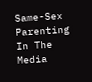Same-Sex Parenting In The Media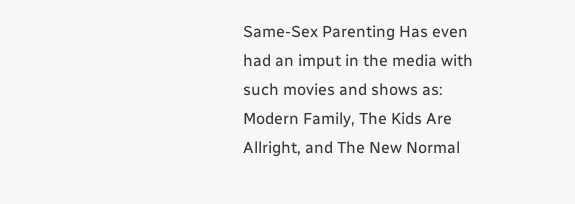Same-Sex Parenting Has even had an imput in the media with such movies and shows as: Modern Family, The Kids Are Allright, and The New Normal